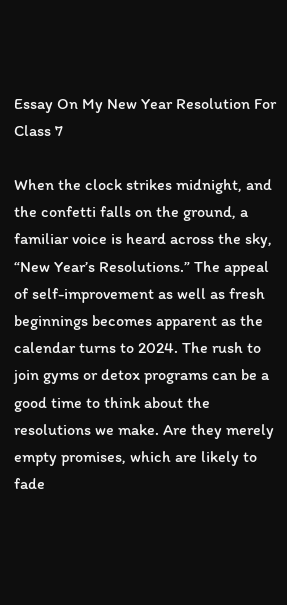Essay On My New Year Resolution For Class 7

When the clock strikes midnight, and the confetti falls on the ground, a familiar voice is heard across the sky, “New Year’s Resolutions.” The appeal of self-improvement as well as fresh beginnings becomes apparent as the calendar turns to 2024. The rush to join gyms or detox programs can be a good time to think about the resolutions we make. Are they merely empty promises, which are likely to fade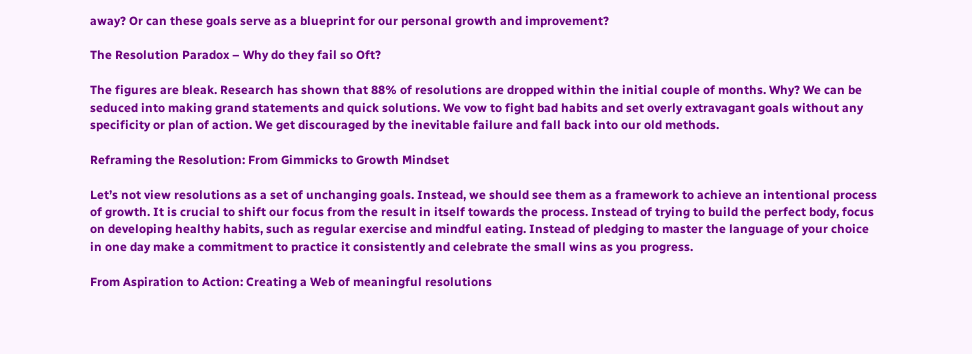away? Or can these goals serve as a blueprint for our personal growth and improvement?

The Resolution Paradox – Why do they fail so Oft?

The figures are bleak. Research has shown that 88% of resolutions are dropped within the initial couple of months. Why? We can be seduced into making grand statements and quick solutions. We vow to fight bad habits and set overly extravagant goals without any specificity or plan of action. We get discouraged by the inevitable failure and fall back into our old methods.

Reframing the Resolution: From Gimmicks to Growth Mindset

Let’s not view resolutions as a set of unchanging goals. Instead, we should see them as a framework to achieve an intentional process of growth. It is crucial to shift our focus from the result in itself towards the process. Instead of trying to build the perfect body, focus on developing healthy habits, such as regular exercise and mindful eating. Instead of pledging to master the language of your choice in one day make a commitment to practice it consistently and celebrate the small wins as you progress.

From Aspiration to Action: Creating a Web of meaningful resolutions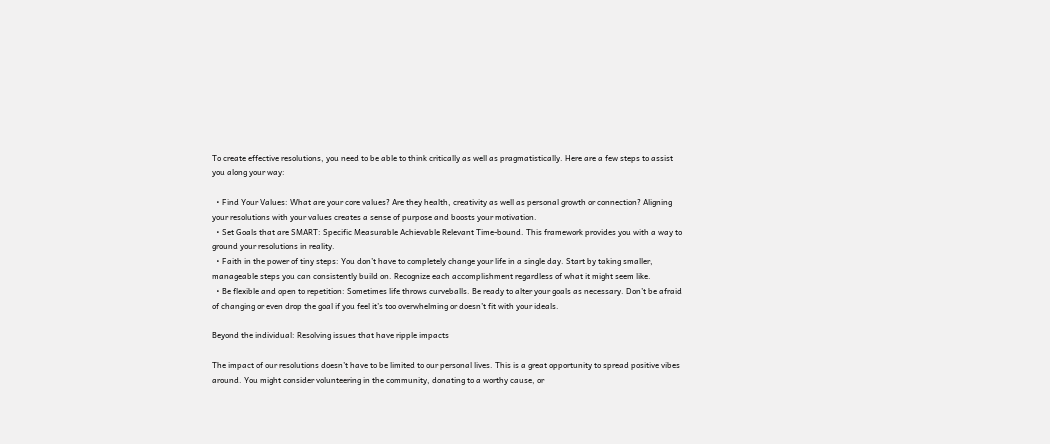To create effective resolutions, you need to be able to think critically as well as pragmatistically. Here are a few steps to assist you along your way:

  • Find Your Values: What are your core values? Are they health, creativity as well as personal growth or connection? Aligning your resolutions with your values creates a sense of purpose and boosts your motivation.
  • Set Goals that are SMART: Specific Measurable Achievable Relevant Time-bound. This framework provides you with a way to ground your resolutions in reality.
  • Faith in the power of tiny steps: You don’t have to completely change your life in a single day. Start by taking smaller, manageable steps you can consistently build on. Recognize each accomplishment regardless of what it might seem like.
  • Be flexible and open to repetition: Sometimes life throws curveballs. Be ready to alter your goals as necessary. Don’t be afraid of changing or even drop the goal if you feel it’s too overwhelming or doesn’t fit with your ideals.

Beyond the individual: Resolving issues that have ripple impacts

The impact of our resolutions doesn’t have to be limited to our personal lives. This is a great opportunity to spread positive vibes around. You might consider volunteering in the community, donating to a worthy cause, or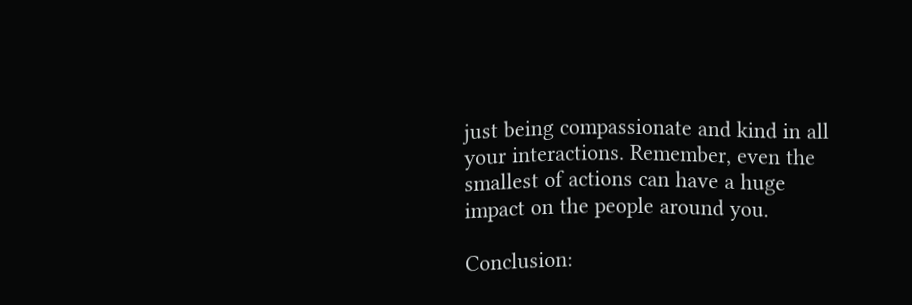just being compassionate and kind in all your interactions. Remember, even the smallest of actions can have a huge impact on the people around you.

Conclusion: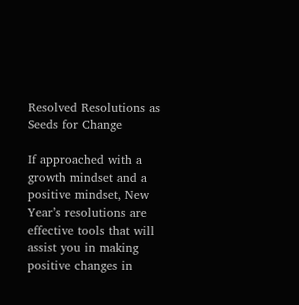Resolved Resolutions as Seeds for Change

If approached with a growth mindset and a positive mindset, New Year’s resolutions are effective tools that will assist you in making positive changes in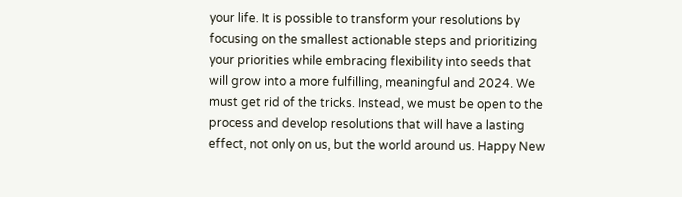your life. It is possible to transform your resolutions by focusing on the smallest actionable steps and prioritizing your priorities while embracing flexibility into seeds that will grow into a more fulfilling, meaningful and 2024. We must get rid of the tricks. Instead, we must be open to the process and develop resolutions that will have a lasting effect, not only on us, but the world around us. Happy New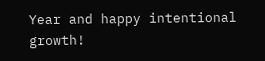Year and happy intentional growth!